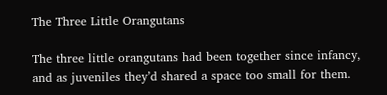The Three Little Orangutans

The three little orangutans had been together since infancy, and as juveniles they’d shared a space too small for them.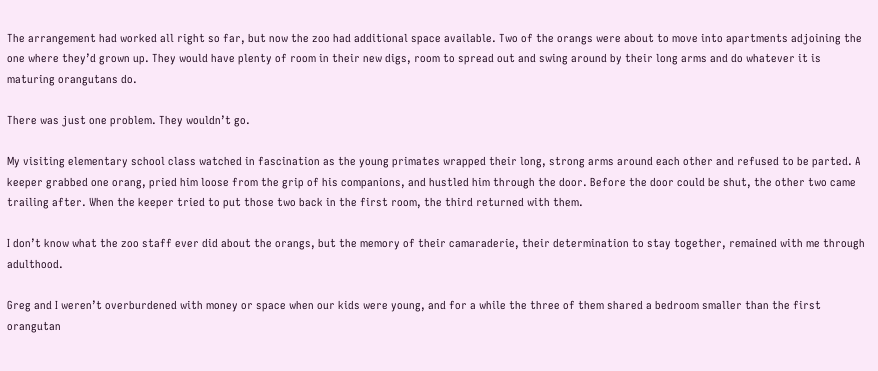The arrangement had worked all right so far, but now the zoo had additional space available. Two of the orangs were about to move into apartments adjoining the one where they’d grown up. They would have plenty of room in their new digs, room to spread out and swing around by their long arms and do whatever it is maturing orangutans do.

There was just one problem. They wouldn’t go.

My visiting elementary school class watched in fascination as the young primates wrapped their long, strong arms around each other and refused to be parted. A keeper grabbed one orang, pried him loose from the grip of his companions, and hustled him through the door. Before the door could be shut, the other two came trailing after. When the keeper tried to put those two back in the first room, the third returned with them.

I don’t know what the zoo staff ever did about the orangs, but the memory of their camaraderie, their determination to stay together, remained with me through adulthood.

Greg and I weren’t overburdened with money or space when our kids were young, and for a while the three of them shared a bedroom smaller than the first orangutan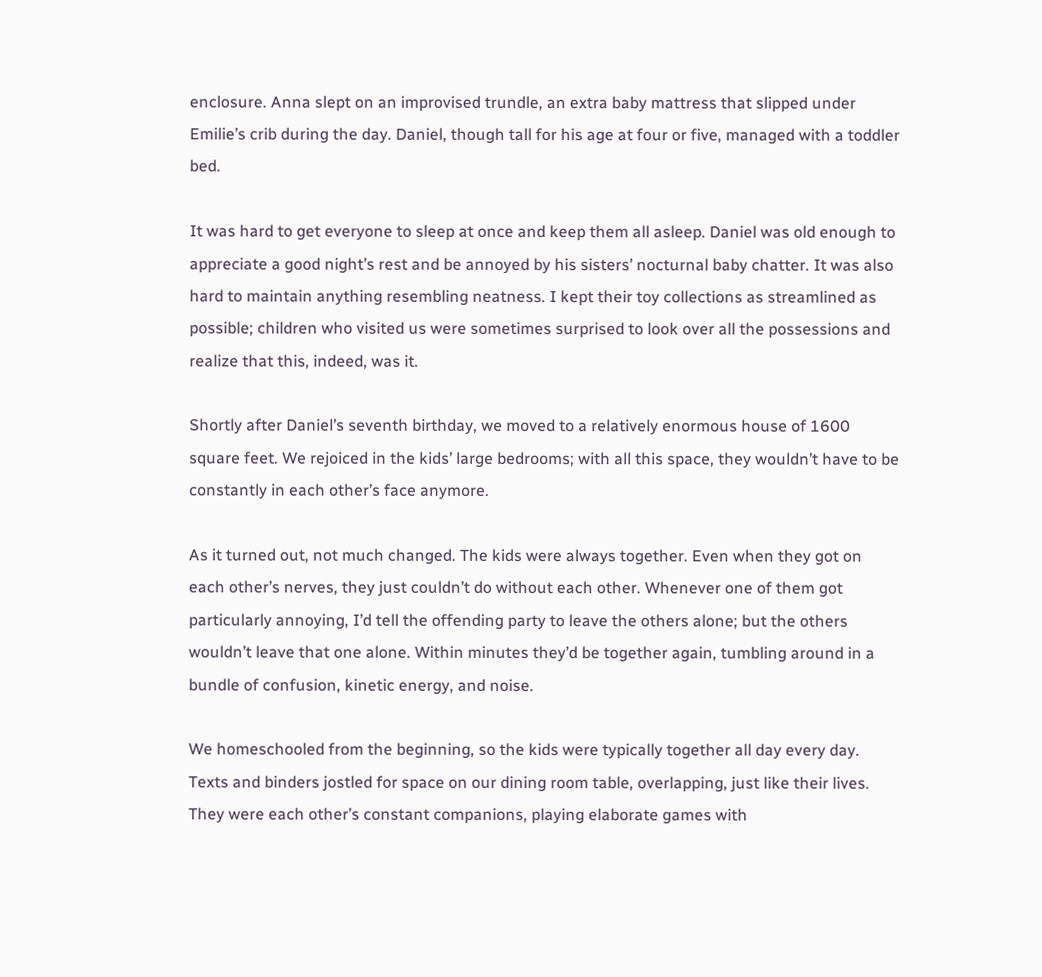enclosure. Anna slept on an improvised trundle, an extra baby mattress that slipped under Emilie’s crib during the day. Daniel, though tall for his age at four or five, managed with a toddler bed.

It was hard to get everyone to sleep at once and keep them all asleep. Daniel was old enough to appreciate a good night’s rest and be annoyed by his sisters’ nocturnal baby chatter. It was also hard to maintain anything resembling neatness. I kept their toy collections as streamlined as possible; children who visited us were sometimes surprised to look over all the possessions and realize that this, indeed, was it.

Shortly after Daniel’s seventh birthday, we moved to a relatively enormous house of 1600 square feet. We rejoiced in the kids’ large bedrooms; with all this space, they wouldn’t have to be constantly in each other’s face anymore.

As it turned out, not much changed. The kids were always together. Even when they got on each other’s nerves, they just couldn’t do without each other. Whenever one of them got particularly annoying, I’d tell the offending party to leave the others alone; but the others wouldn’t leave that one alone. Within minutes they’d be together again, tumbling around in a bundle of confusion, kinetic energy, and noise.

We homeschooled from the beginning, so the kids were typically together all day every day. Texts and binders jostled for space on our dining room table, overlapping, just like their lives. They were each other’s constant companions, playing elaborate games with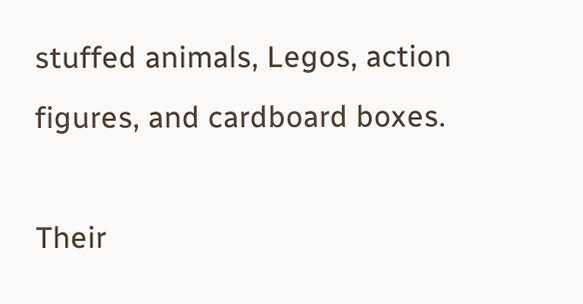stuffed animals, Legos, action figures, and cardboard boxes.

Their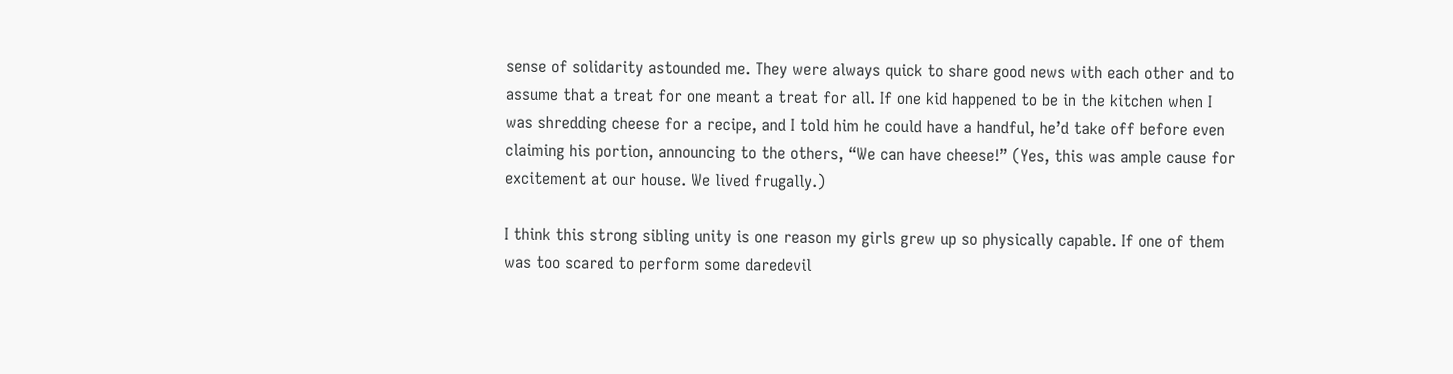sense of solidarity astounded me. They were always quick to share good news with each other and to assume that a treat for one meant a treat for all. If one kid happened to be in the kitchen when I was shredding cheese for a recipe, and I told him he could have a handful, he’d take off before even claiming his portion, announcing to the others, “We can have cheese!” (Yes, this was ample cause for excitement at our house. We lived frugally.)

I think this strong sibling unity is one reason my girls grew up so physically capable. If one of them was too scared to perform some daredevil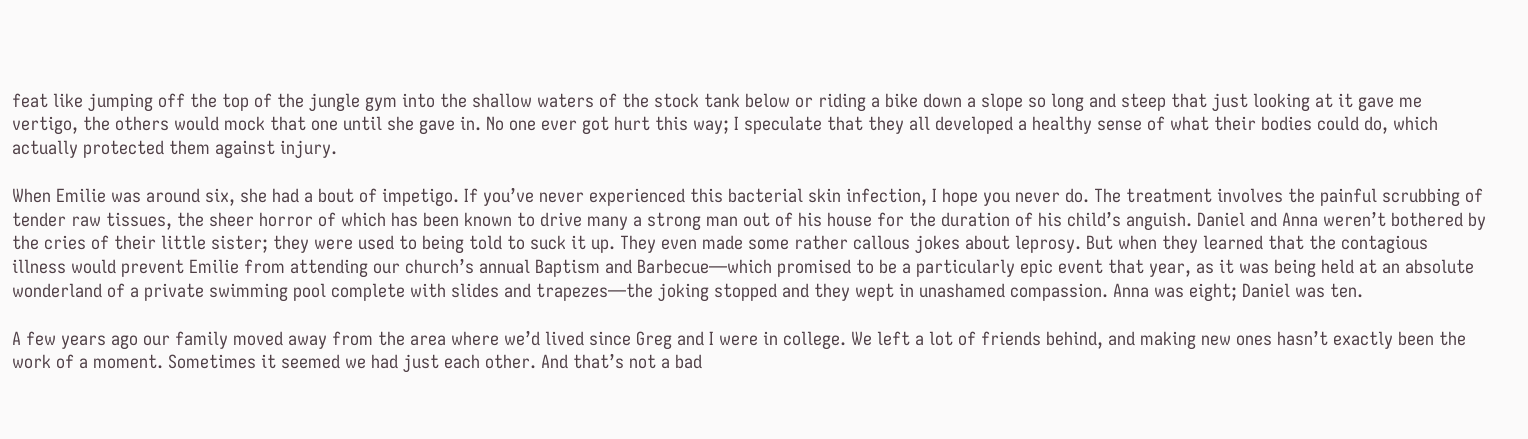feat like jumping off the top of the jungle gym into the shallow waters of the stock tank below or riding a bike down a slope so long and steep that just looking at it gave me vertigo, the others would mock that one until she gave in. No one ever got hurt this way; I speculate that they all developed a healthy sense of what their bodies could do, which actually protected them against injury.

When Emilie was around six, she had a bout of impetigo. If you’ve never experienced this bacterial skin infection, I hope you never do. The treatment involves the painful scrubbing of tender raw tissues, the sheer horror of which has been known to drive many a strong man out of his house for the duration of his child’s anguish. Daniel and Anna weren’t bothered by the cries of their little sister; they were used to being told to suck it up. They even made some rather callous jokes about leprosy. But when they learned that the contagious illness would prevent Emilie from attending our church’s annual Baptism and Barbecue—which promised to be a particularly epic event that year, as it was being held at an absolute wonderland of a private swimming pool complete with slides and trapezes—the joking stopped and they wept in unashamed compassion. Anna was eight; Daniel was ten.

A few years ago our family moved away from the area where we’d lived since Greg and I were in college. We left a lot of friends behind, and making new ones hasn’t exactly been the work of a moment. Sometimes it seemed we had just each other. And that’s not a bad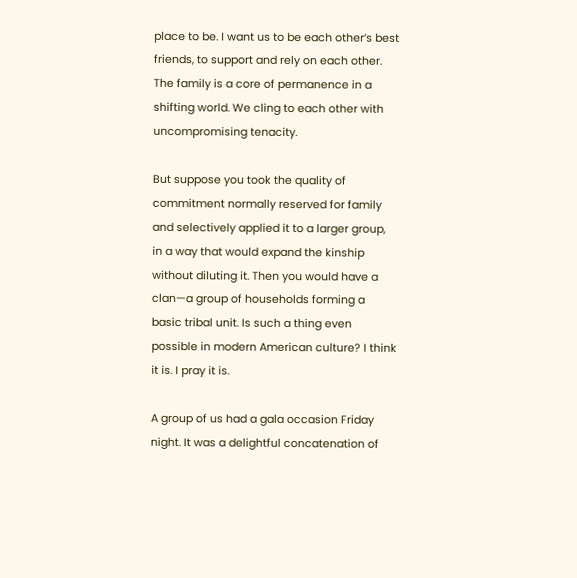place to be. I want us to be each other’s best friends, to support and rely on each other. The family is a core of permanence in a shifting world. We cling to each other with uncompromising tenacity.

But suppose you took the quality of commitment normally reserved for family and selectively applied it to a larger group, in a way that would expand the kinship without diluting it. Then you would have a clan—a group of households forming a basic tribal unit. Is such a thing even possible in modern American culture? I think it is. I pray it is.

A group of us had a gala occasion Friday night. It was a delightful concatenation of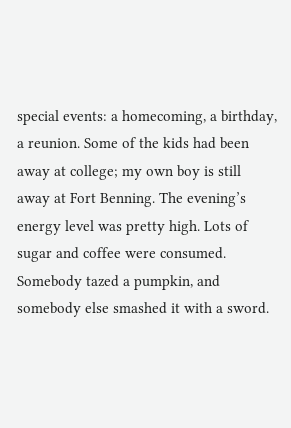special events: a homecoming, a birthday, a reunion. Some of the kids had been away at college; my own boy is still away at Fort Benning. The evening’s energy level was pretty high. Lots of sugar and coffee were consumed. Somebody tazed a pumpkin, and somebody else smashed it with a sword.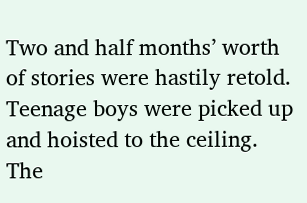Two and half months’ worth of stories were hastily retold. Teenage boys were picked up and hoisted to the ceiling. The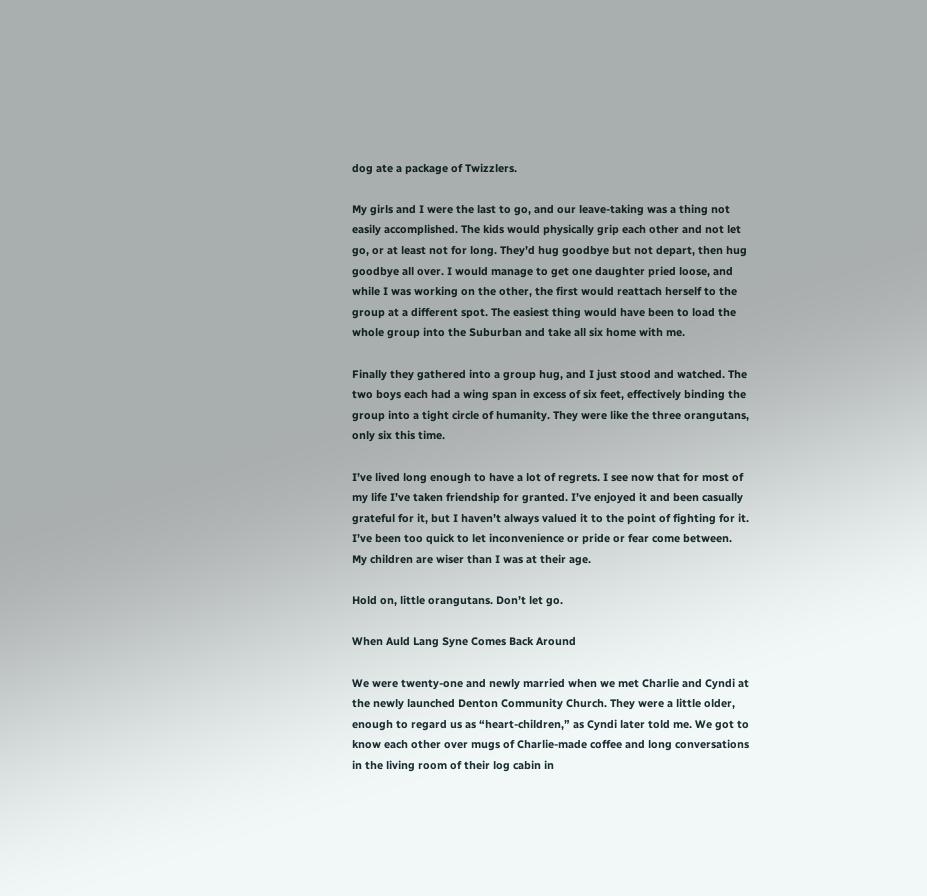dog ate a package of Twizzlers.

My girls and I were the last to go, and our leave-taking was a thing not easily accomplished. The kids would physically grip each other and not let go, or at least not for long. They’d hug goodbye but not depart, then hug goodbye all over. I would manage to get one daughter pried loose, and while I was working on the other, the first would reattach herself to the group at a different spot. The easiest thing would have been to load the whole group into the Suburban and take all six home with me.

Finally they gathered into a group hug, and I just stood and watched. The two boys each had a wing span in excess of six feet, effectively binding the group into a tight circle of humanity. They were like the three orangutans, only six this time.

I’ve lived long enough to have a lot of regrets. I see now that for most of my life I’ve taken friendship for granted. I’ve enjoyed it and been casually grateful for it, but I haven’t always valued it to the point of fighting for it. I’ve been too quick to let inconvenience or pride or fear come between. My children are wiser than I was at their age.

Hold on, little orangutans. Don’t let go.

When Auld Lang Syne Comes Back Around

We were twenty-one and newly married when we met Charlie and Cyndi at the newly launched Denton Community Church. They were a little older, enough to regard us as “heart-children,” as Cyndi later told me. We got to know each other over mugs of Charlie-made coffee and long conversations in the living room of their log cabin in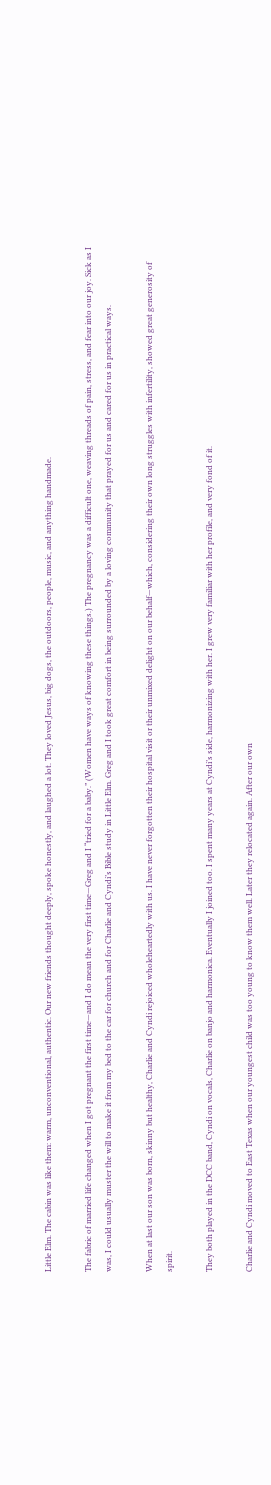Little Elm. The cabin was like them: warm, unconventional, authentic. Our new friends thought deeply, spoke honestly, and laughed a lot. They loved Jesus, big dogs, the outdoors, people, music, and anything handmade.

The fabric of married life changed when I got pregnant the first time—and I do mean the very first time—Greg and I “tried for a baby.” (Women have ways of knowing these things.) The pregnancy was a difficult one, weaving threads of pain, stress, and fear into our joy. Sick as I was, I could usually muster the will to make it from my bed to the car for church and for Charlie and Cyndi’s Bible study in Little Elm. Greg and I took great comfort in being surrounded by a loving community that prayed for us and cared for us in practical ways.

When at last our son was born, skinny but healthy, Charlie and Cyndi rejoiced wholeheartedly with us. I have never forgotten their hospital visit or their unmixed delight on our behalf—which, considering their own long struggles with infertility, showed great generosity of spirit.

They both played in the DCC band, Cyndi on vocals, Charlie on banjo and harmonica. Eventually I joined too. I spent many years at Cyndi’s side, harmonizing with her. I grew very familiar with her profile, and very fond of it.

Charlie and Cyndi moved to East Texas when our youngest child was too young to know them well. Later they relocated again. After our own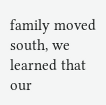family moved south, we learned that our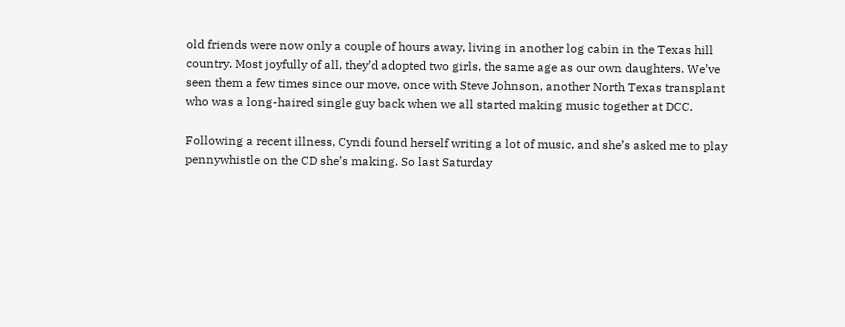old friends were now only a couple of hours away, living in another log cabin in the Texas hill country. Most joyfully of all, they’d adopted two girls, the same age as our own daughters. We’ve seen them a few times since our move, once with Steve Johnson, another North Texas transplant who was a long-haired single guy back when we all started making music together at DCC.

Following a recent illness, Cyndi found herself writing a lot of music, and she’s asked me to play pennywhistle on the CD she’s making. So last Saturday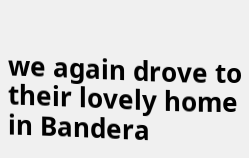we again drove to their lovely home in Bandera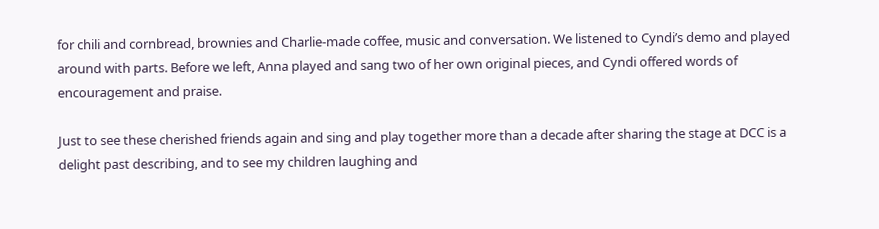for chili and cornbread, brownies and Charlie-made coffee, music and conversation. We listened to Cyndi’s demo and played around with parts. Before we left, Anna played and sang two of her own original pieces, and Cyndi offered words of encouragement and praise.

Just to see these cherished friends again and sing and play together more than a decade after sharing the stage at DCC is a delight past describing, and to see my children laughing and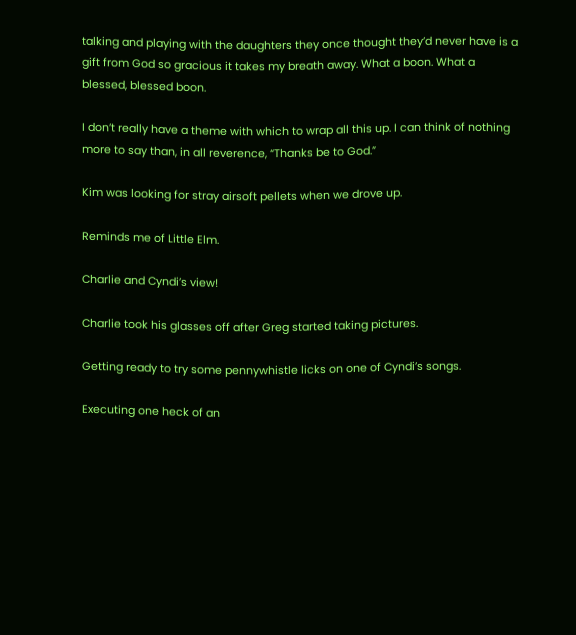talking and playing with the daughters they once thought they’d never have is a gift from God so gracious it takes my breath away. What a boon. What a blessed, blessed boon.

I don’t really have a theme with which to wrap all this up. I can think of nothing more to say than, in all reverence, “Thanks be to God.”

Kim was looking for stray airsoft pellets when we drove up.

Reminds me of Little Elm.

Charlie and Cyndi’s view!

Charlie took his glasses off after Greg started taking pictures.

Getting ready to try some pennywhistle licks on one of Cyndi’s songs.

Executing one heck of an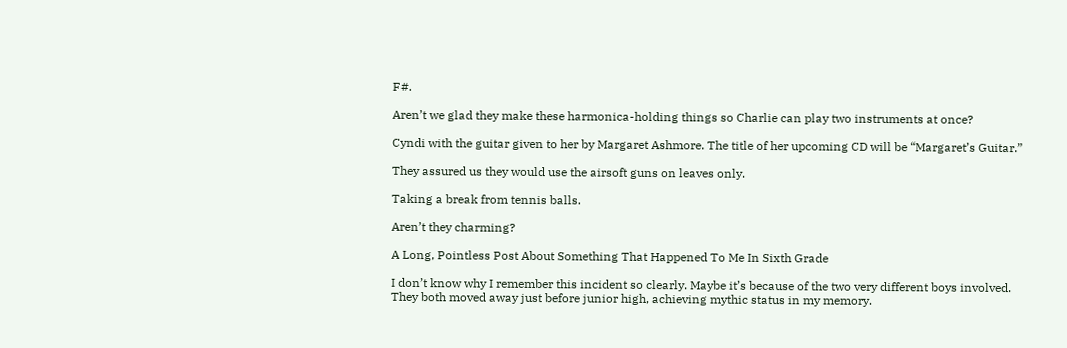F#.

Aren’t we glad they make these harmonica-holding things so Charlie can play two instruments at once?

Cyndi with the guitar given to her by Margaret Ashmore. The title of her upcoming CD will be “Margaret’s Guitar.”

They assured us they would use the airsoft guns on leaves only.

Taking a break from tennis balls.

Aren’t they charming?

A Long, Pointless Post About Something That Happened To Me In Sixth Grade

I don’t know why I remember this incident so clearly. Maybe it’s because of the two very different boys involved. They both moved away just before junior high, achieving mythic status in my memory.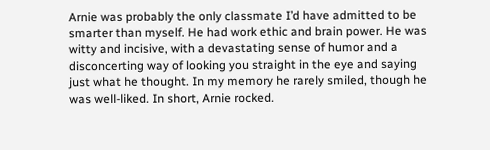Arnie was probably the only classmate I’d have admitted to be smarter than myself. He had work ethic and brain power. He was witty and incisive, with a devastating sense of humor and a disconcerting way of looking you straight in the eye and saying just what he thought. In my memory he rarely smiled, though he was well-liked. In short, Arnie rocked.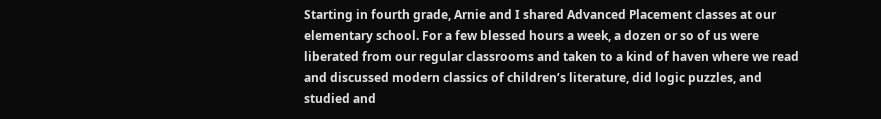Starting in fourth grade, Arnie and I shared Advanced Placement classes at our elementary school. For a few blessed hours a week, a dozen or so of us were liberated from our regular classrooms and taken to a kind of haven where we read and discussed modern classics of children’s literature, did logic puzzles, and studied and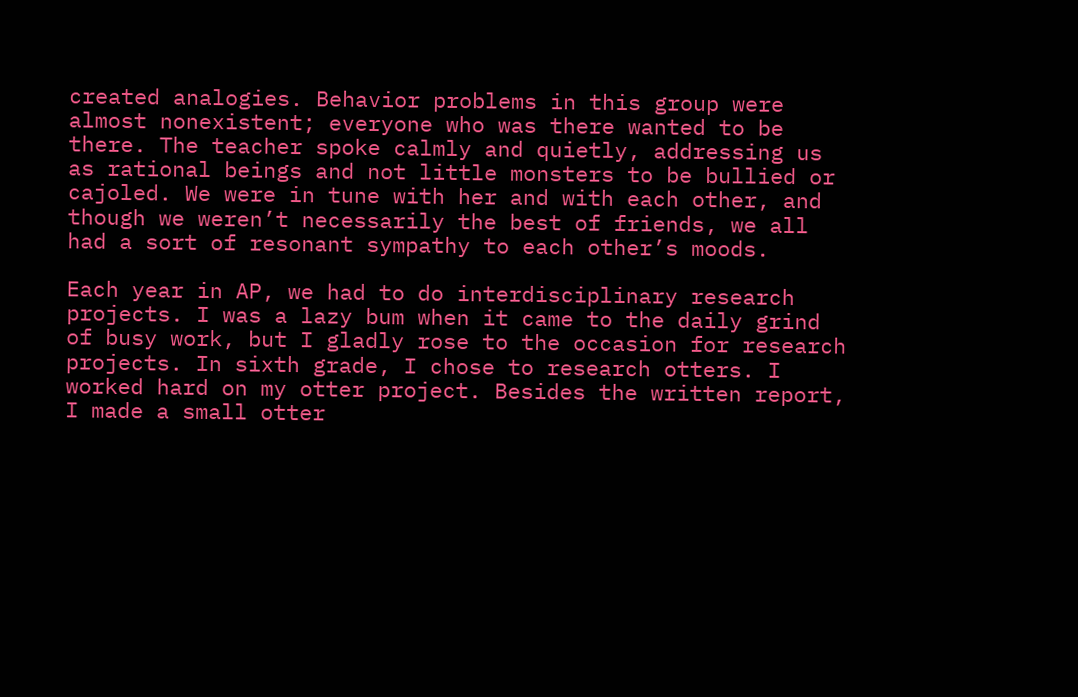created analogies. Behavior problems in this group were almost nonexistent; everyone who was there wanted to be there. The teacher spoke calmly and quietly, addressing us as rational beings and not little monsters to be bullied or cajoled. We were in tune with her and with each other, and though we weren’t necessarily the best of friends, we all had a sort of resonant sympathy to each other’s moods.

Each year in AP, we had to do interdisciplinary research projects. I was a lazy bum when it came to the daily grind of busy work, but I gladly rose to the occasion for research projects. In sixth grade, I chose to research otters. I worked hard on my otter project. Besides the written report, I made a small otter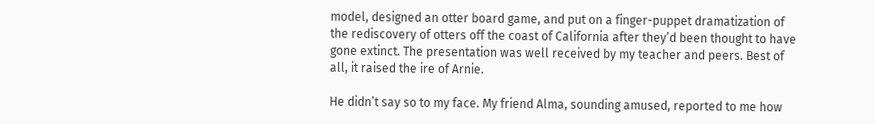model, designed an otter board game, and put on a finger-puppet dramatization of the rediscovery of otters off the coast of California after they’d been thought to have gone extinct. The presentation was well received by my teacher and peers. Best of all, it raised the ire of Arnie.

He didn’t say so to my face. My friend Alma, sounding amused, reported to me how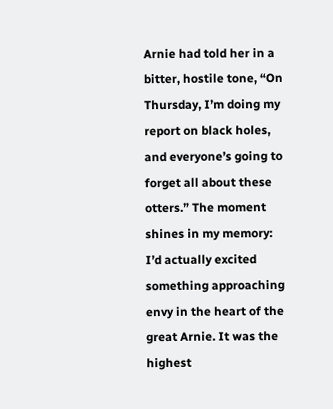Arnie had told her in a bitter, hostile tone, “On Thursday, I’m doing my report on black holes, and everyone’s going to forget all about these otters.” The moment shines in my memory: I’d actually excited something approaching envy in the heart of the great Arnie. It was the highest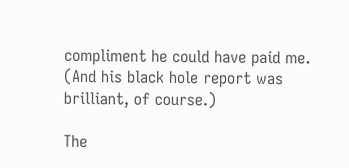compliment he could have paid me. (And his black hole report was brilliant, of course.)

The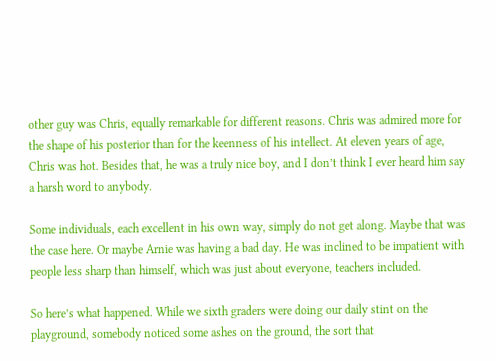other guy was Chris, equally remarkable for different reasons. Chris was admired more for the shape of his posterior than for the keenness of his intellect. At eleven years of age, Chris was hot. Besides that, he was a truly nice boy, and I don’t think I ever heard him say a harsh word to anybody.

Some individuals, each excellent in his own way, simply do not get along. Maybe that was the case here. Or maybe Arnie was having a bad day. He was inclined to be impatient with people less sharp than himself, which was just about everyone, teachers included.

So here’s what happened. While we sixth graders were doing our daily stint on the playground, somebody noticed some ashes on the ground, the sort that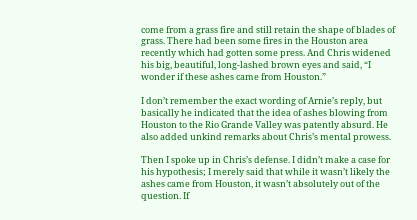come from a grass fire and still retain the shape of blades of grass. There had been some fires in the Houston area recently which had gotten some press. And Chris widened his big, beautiful, long-lashed brown eyes and said, “I wonder if these ashes came from Houston.”

I don’t remember the exact wording of Arnie’s reply, but basically he indicated that the idea of ashes blowing from Houston to the Rio Grande Valley was patently absurd. He also added unkind remarks about Chris’s mental prowess.

Then I spoke up in Chris’s defense. I didn’t make a case for his hypothesis; I merely said that while it wasn’t likely the ashes came from Houston, it wasn’t absolutely out of the question. If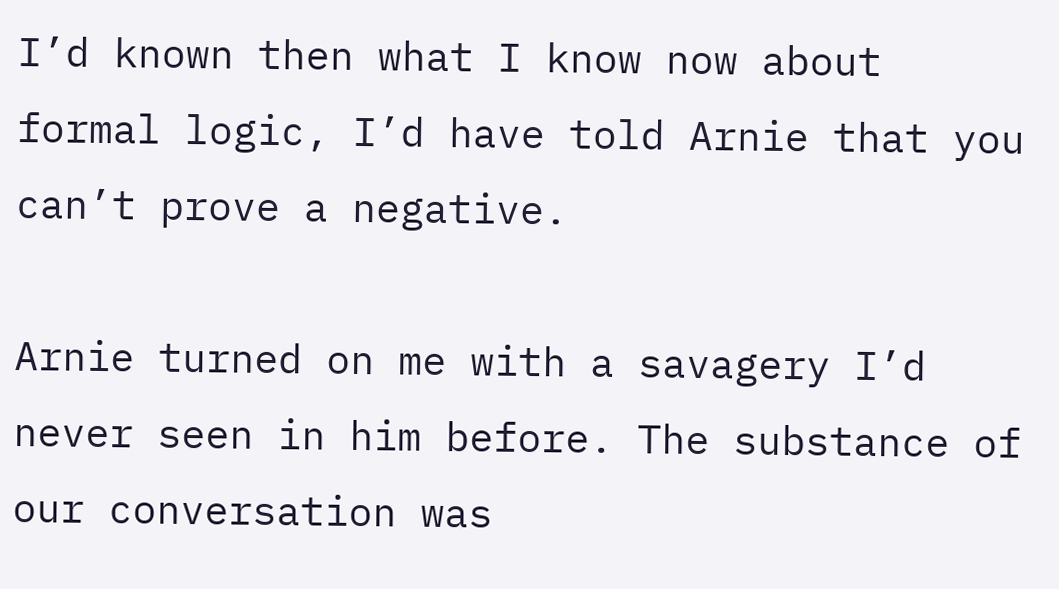I’d known then what I know now about formal logic, I’d have told Arnie that you can’t prove a negative.

Arnie turned on me with a savagery I’d never seen in him before. The substance of our conversation was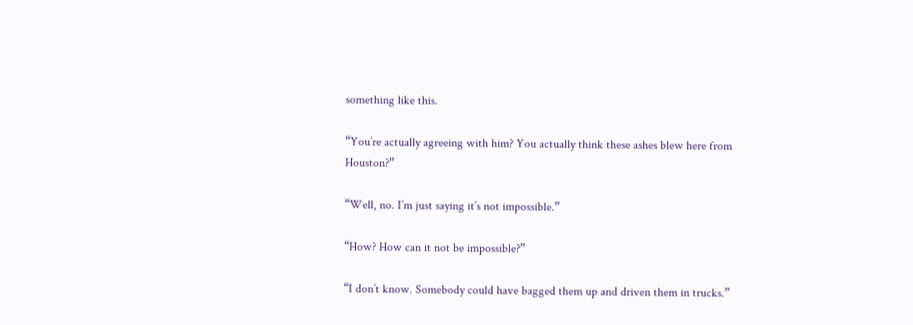something like this.

“You’re actually agreeing with him? You actually think these ashes blew here from Houston?”

“Well, no. I’m just saying it’s not impossible.”

“How? How can it not be impossible?”

“I don’t know. Somebody could have bagged them up and driven them in trucks.”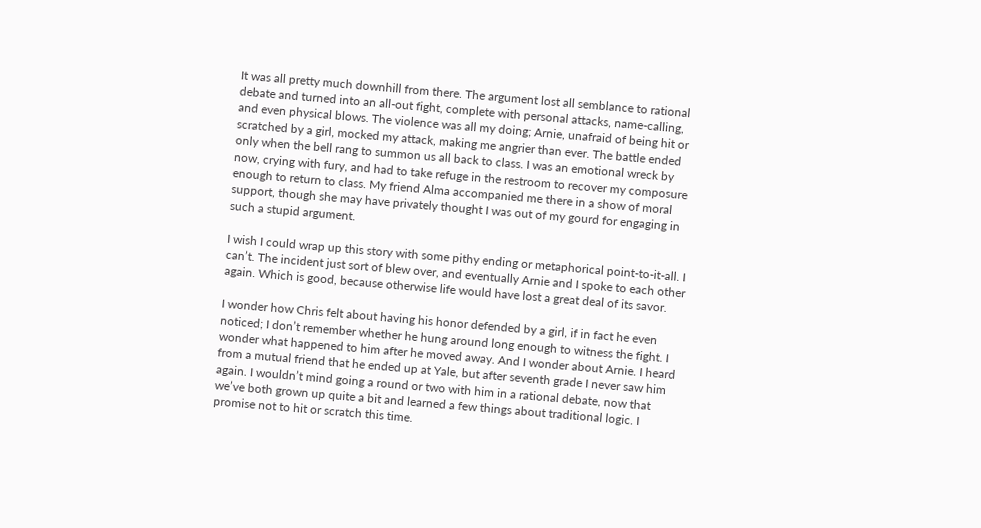It was all pretty much downhill from there. The argument lost all semblance to rational debate and turned into an all-out fight, complete with personal attacks, name-calling, and even physical blows. The violence was all my doing; Arnie, unafraid of being hit or scratched by a girl, mocked my attack, making me angrier than ever. The battle ended only when the bell rang to summon us all back to class. I was an emotional wreck by now, crying with fury, and had to take refuge in the restroom to recover my composure enough to return to class. My friend Alma accompanied me there in a show of moral support, though she may have privately thought I was out of my gourd for engaging in such a stupid argument.

I wish I could wrap up this story with some pithy ending or metaphorical point-to-it-all. I can’t. The incident just sort of blew over, and eventually Arnie and I spoke to each other again. Which is good, because otherwise life would have lost a great deal of its savor.

I wonder how Chris felt about having his honor defended by a girl, if in fact he even noticed; I don’t remember whether he hung around long enough to witness the fight. I wonder what happened to him after he moved away. And I wonder about Arnie. I heard from a mutual friend that he ended up at Yale, but after seventh grade I never saw him again. I wouldn’t mind going a round or two with him in a rational debate, now that we’ve both grown up quite a bit and learned a few things about traditional logic. I promise not to hit or scratch this time.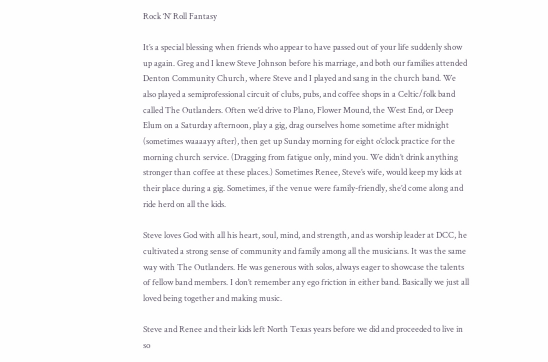Rock ‘N’ Roll Fantasy

It’s a special blessing when friends who appear to have passed out of your life suddenly show up again. Greg and I knew Steve Johnson before his marriage, and both our families attended Denton Community Church, where Steve and I played and sang in the church band. We also played a semiprofessional circuit of clubs, pubs, and coffee shops in a Celtic/folk band called The Outlanders. Often we’d drive to Plano, Flower Mound, the West End, or Deep Elum on a Saturday afternoon, play a gig, drag ourselves home sometime after midnight (sometimes waaaayy after), then get up Sunday morning for eight o’clock practice for the morning church service. (Dragging from fatigue only, mind you. We didn’t drink anything stronger than coffee at these places.) Sometimes Renee, Steve’s wife, would keep my kids at their place during a gig. Sometimes, if the venue were family-friendly, she’d come along and ride herd on all the kids.

Steve loves God with all his heart, soul, mind, and strength, and as worship leader at DCC, he cultivated a strong sense of community and family among all the musicians. It was the same way with The Outlanders. He was generous with solos, always eager to showcase the talents of fellow band members. I don’t remember any ego friction in either band. Basically we just all loved being together and making music.

Steve and Renee and their kids left North Texas years before we did and proceeded to live in so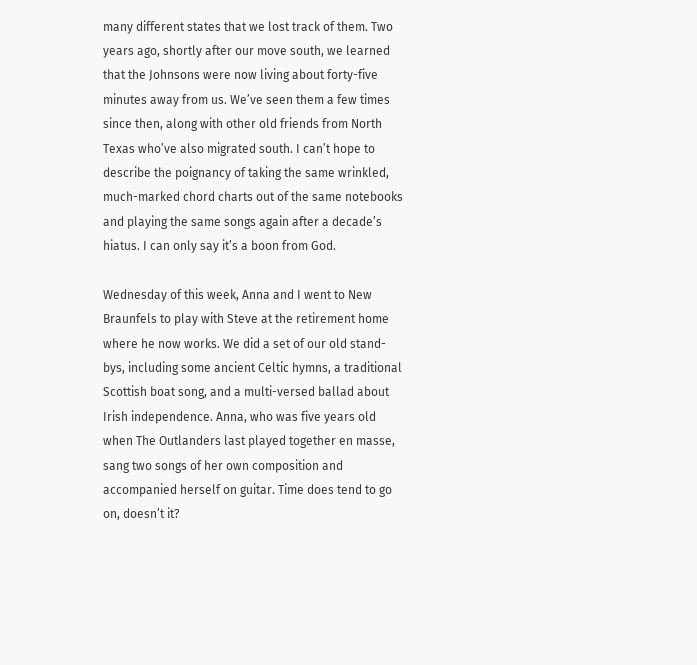many different states that we lost track of them. Two years ago, shortly after our move south, we learned that the Johnsons were now living about forty-five minutes away from us. We’ve seen them a few times since then, along with other old friends from North Texas who’ve also migrated south. I can’t hope to describe the poignancy of taking the same wrinkled, much-marked chord charts out of the same notebooks and playing the same songs again after a decade’s hiatus. I can only say it’s a boon from God.

Wednesday of this week, Anna and I went to New Braunfels to play with Steve at the retirement home where he now works. We did a set of our old stand-bys, including some ancient Celtic hymns, a traditional Scottish boat song, and a multi-versed ballad about Irish independence. Anna, who was five years old when The Outlanders last played together en masse, sang two songs of her own composition and accompanied herself on guitar. Time does tend to go on, doesn’t it?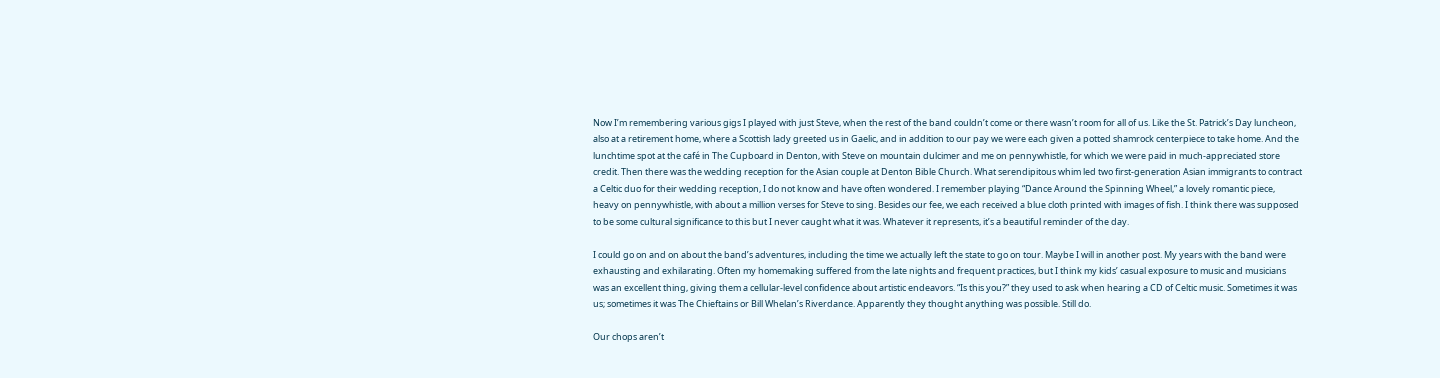Now I’m remembering various gigs I played with just Steve, when the rest of the band couldn’t come or there wasn’t room for all of us. Like the St. Patrick’s Day luncheon, also at a retirement home, where a Scottish lady greeted us in Gaelic, and in addition to our pay we were each given a potted shamrock centerpiece to take home. And the lunchtime spot at the café in The Cupboard in Denton, with Steve on mountain dulcimer and me on pennywhistle, for which we were paid in much-appreciated store credit. Then there was the wedding reception for the Asian couple at Denton Bible Church. What serendipitous whim led two first-generation Asian immigrants to contract a Celtic duo for their wedding reception, I do not know and have often wondered. I remember playing “Dance Around the Spinning Wheel,” a lovely romantic piece, heavy on pennywhistle, with about a million verses for Steve to sing. Besides our fee, we each received a blue cloth printed with images of fish. I think there was supposed to be some cultural significance to this but I never caught what it was. Whatever it represents, it’s a beautiful reminder of the day.

I could go on and on about the band’s adventures, including the time we actually left the state to go on tour. Maybe I will in another post. My years with the band were exhausting and exhilarating. Often my homemaking suffered from the late nights and frequent practices, but I think my kids’ casual exposure to music and musicians was an excellent thing, giving them a cellular-level confidence about artistic endeavors. “Is this you?” they used to ask when hearing a CD of Celtic music. Sometimes it was us; sometimes it was The Chieftains or Bill Whelan’s Riverdance. Apparently they thought anything was possible. Still do.

Our chops aren’t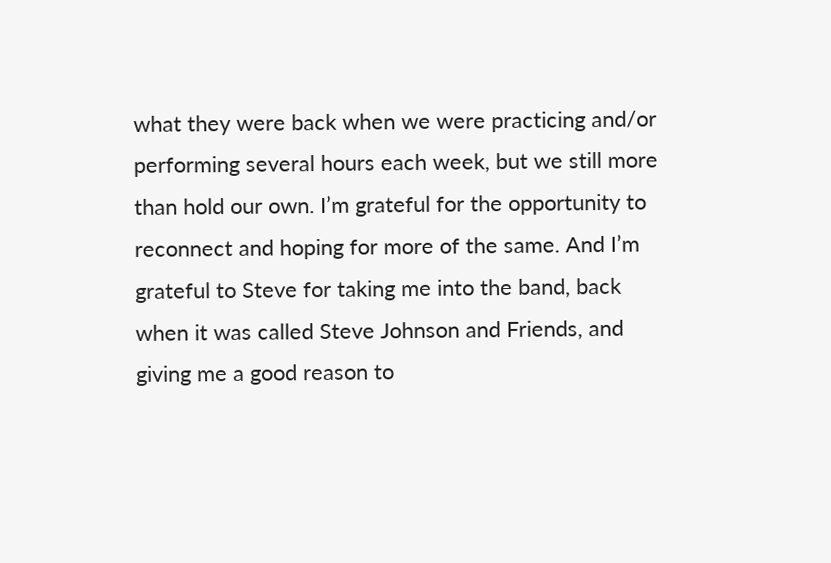what they were back when we were practicing and/or performing several hours each week, but we still more than hold our own. I’m grateful for the opportunity to reconnect and hoping for more of the same. And I’m grateful to Steve for taking me into the band, back when it was called Steve Johnson and Friends, and giving me a good reason to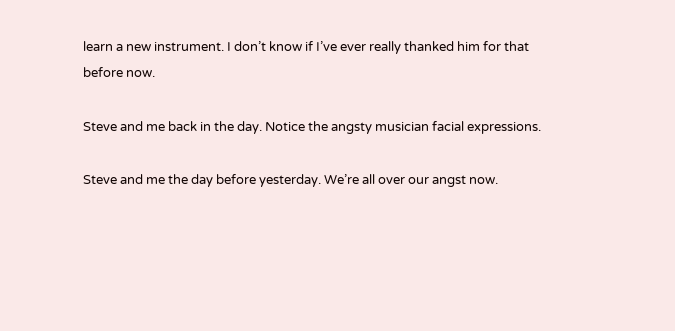learn a new instrument. I don’t know if I’ve ever really thanked him for that before now.

Steve and me back in the day. Notice the angsty musician facial expressions.

Steve and me the day before yesterday. We’re all over our angst now.